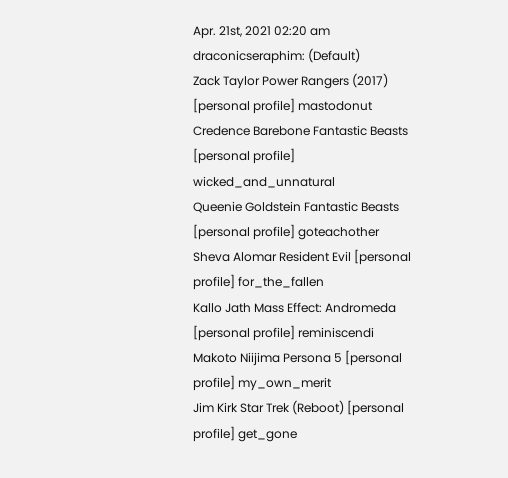Apr. 21st, 2021 02:20 am
draconicseraphim: (Default)
Zack Taylor Power Rangers (2017) [personal profile] mastodonut
Credence Barebone Fantastic Beasts [personal profile] wicked_and_unnatural
Queenie Goldstein Fantastic Beasts [personal profile] goteachother
Sheva Alomar Resident Evil [personal profile] for_the_fallen
Kallo Jath Mass Effect: Andromeda [personal profile] reminiscendi
Makoto Niijima Persona 5 [personal profile] my_own_merit
Jim Kirk Star Trek (Reboot) [personal profile] get_gone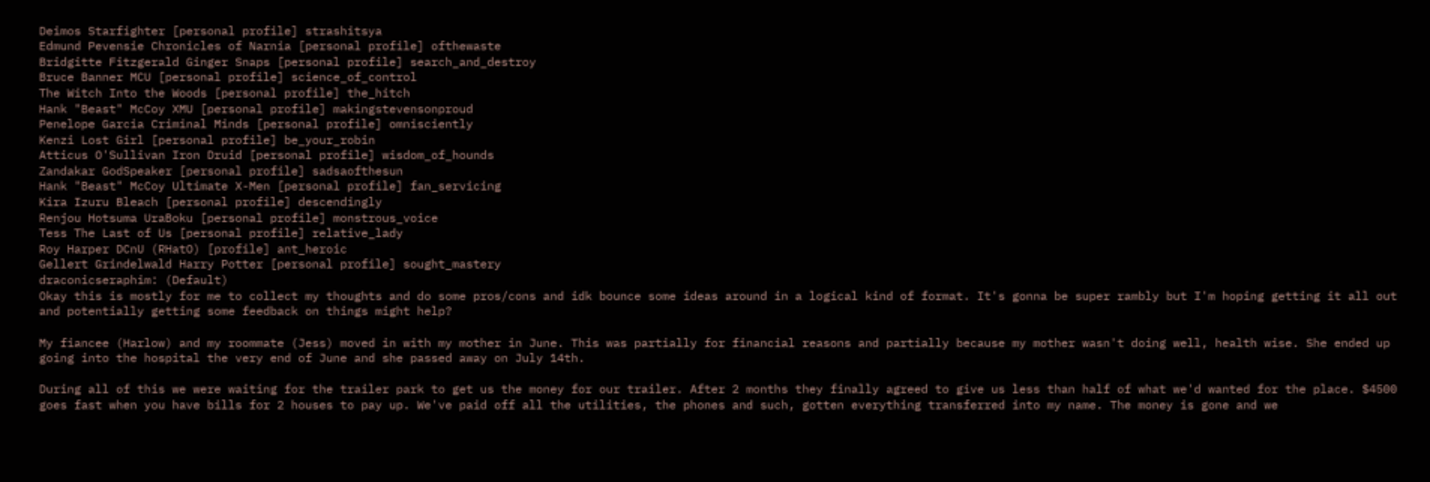Deimos Starfighter [personal profile] strashitsya
Edmund Pevensie Chronicles of Narnia [personal profile] ofthewaste
Bridgitte Fitzgerald Ginger Snaps [personal profile] search_and_destroy
Bruce Banner MCU [personal profile] science_of_control
The Witch Into the Woods [personal profile] the_hitch
Hank "Beast" McCoy XMU [personal profile] makingstevensonproud
Penelope Garcia Criminal Minds [personal profile] omnisciently
Kenzi Lost Girl [personal profile] be_your_robin
Atticus O'Sullivan Iron Druid [personal profile] wisdom_of_hounds
Zandakar GodSpeaker [personal profile] sadsaofthesun
Hank "Beast" McCoy Ultimate X-Men [personal profile] fan_servicing
Kira Izuru Bleach [personal profile] descendingly
Renjou Hotsuma UraBoku [personal profile] monstrous_voice
Tess The Last of Us [personal profile] relative_lady
Roy Harper DCnU (RHatO) [profile] ant_heroic
Gellert Grindelwald Harry Potter [personal profile] sought_mastery
draconicseraphim: (Default)
Okay this is mostly for me to collect my thoughts and do some pros/cons and idk bounce some ideas around in a logical kind of format. It's gonna be super rambly but I'm hoping getting it all out and potentially getting some feedback on things might help?

My fiancee (Harlow) and my roommate (Jess) moved in with my mother in June. This was partially for financial reasons and partially because my mother wasn't doing well, health wise. She ended up going into the hospital the very end of June and she passed away on July 14th.

During all of this we were waiting for the trailer park to get us the money for our trailer. After 2 months they finally agreed to give us less than half of what we'd wanted for the place. $4500 goes fast when you have bills for 2 houses to pay up. We've paid off all the utilities, the phones and such, gotten everything transferred into my name. The money is gone and we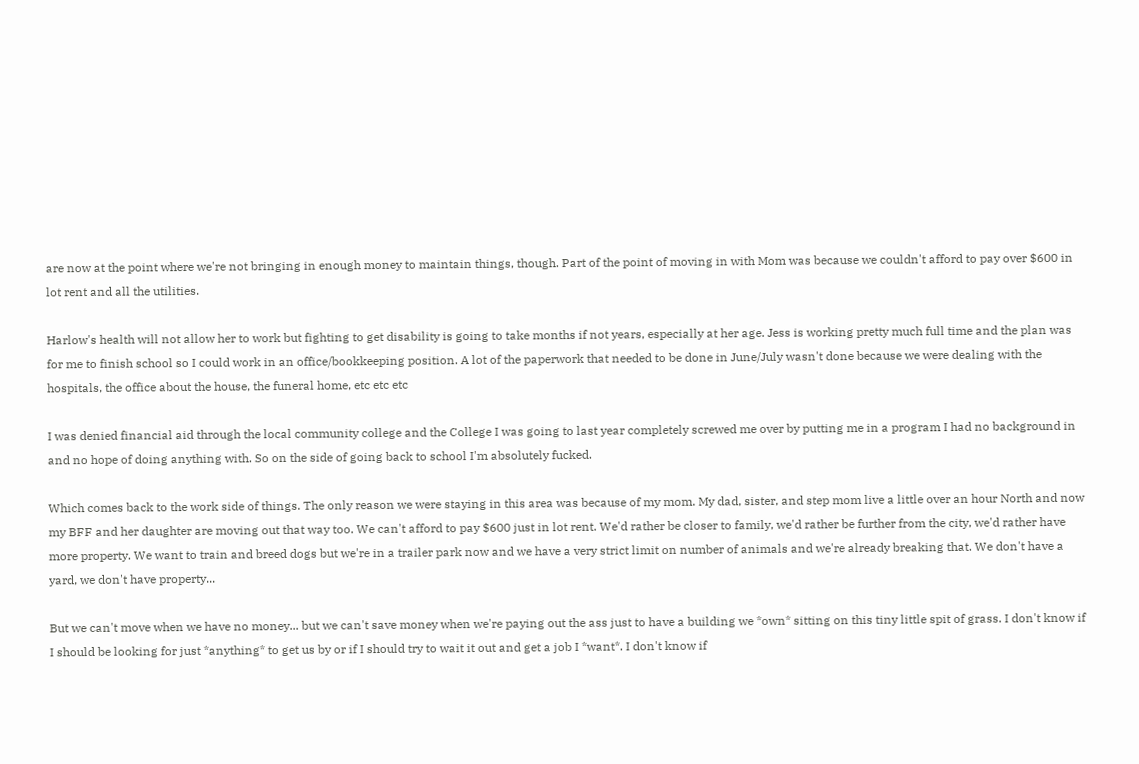are now at the point where we're not bringing in enough money to maintain things, though. Part of the point of moving in with Mom was because we couldn't afford to pay over $600 in lot rent and all the utilities.

Harlow's health will not allow her to work but fighting to get disability is going to take months if not years, especially at her age. Jess is working pretty much full time and the plan was for me to finish school so I could work in an office/bookkeeping position. A lot of the paperwork that needed to be done in June/July wasn't done because we were dealing with the hospitals, the office about the house, the funeral home, etc etc etc

I was denied financial aid through the local community college and the College I was going to last year completely screwed me over by putting me in a program I had no background in and no hope of doing anything with. So on the side of going back to school I'm absolutely fucked.

Which comes back to the work side of things. The only reason we were staying in this area was because of my mom. My dad, sister, and step mom live a little over an hour North and now my BFF and her daughter are moving out that way too. We can't afford to pay $600 just in lot rent. We'd rather be closer to family, we'd rather be further from the city, we'd rather have more property. We want to train and breed dogs but we're in a trailer park now and we have a very strict limit on number of animals and we're already breaking that. We don't have a yard, we don't have property...

But we can't move when we have no money... but we can't save money when we're paying out the ass just to have a building we *own* sitting on this tiny little spit of grass. I don't know if I should be looking for just *anything* to get us by or if I should try to wait it out and get a job I *want*. I don't know if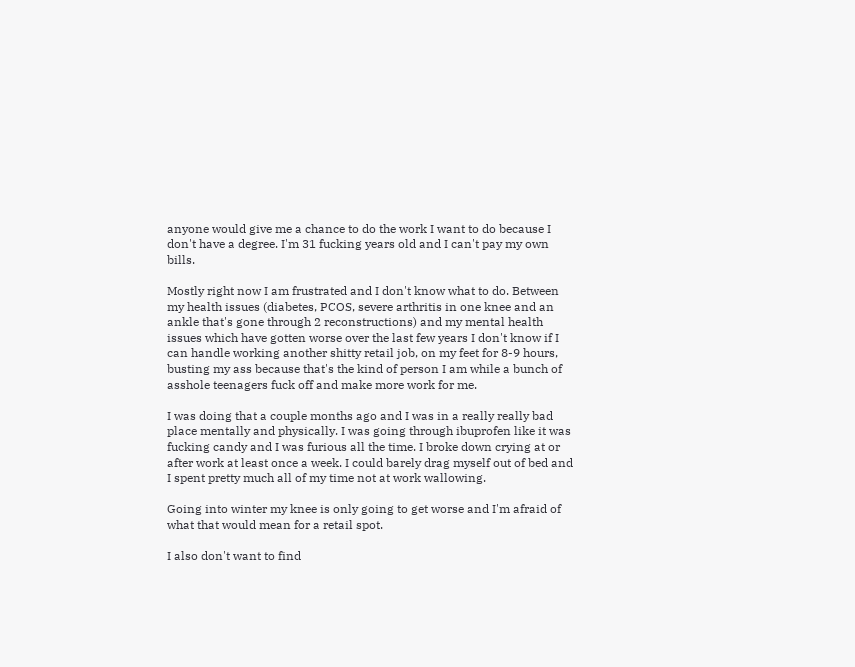anyone would give me a chance to do the work I want to do because I don't have a degree. I'm 31 fucking years old and I can't pay my own bills.

Mostly right now I am frustrated and I don't know what to do. Between my health issues (diabetes, PCOS, severe arthritis in one knee and an ankle that's gone through 2 reconstructions) and my mental health issues which have gotten worse over the last few years I don't know if I can handle working another shitty retail job, on my feet for 8-9 hours, busting my ass because that's the kind of person I am while a bunch of asshole teenagers fuck off and make more work for me.

I was doing that a couple months ago and I was in a really really bad place mentally and physically. I was going through ibuprofen like it was fucking candy and I was furious all the time. I broke down crying at or after work at least once a week. I could barely drag myself out of bed and I spent pretty much all of my time not at work wallowing.

Going into winter my knee is only going to get worse and I'm afraid of what that would mean for a retail spot.

I also don't want to find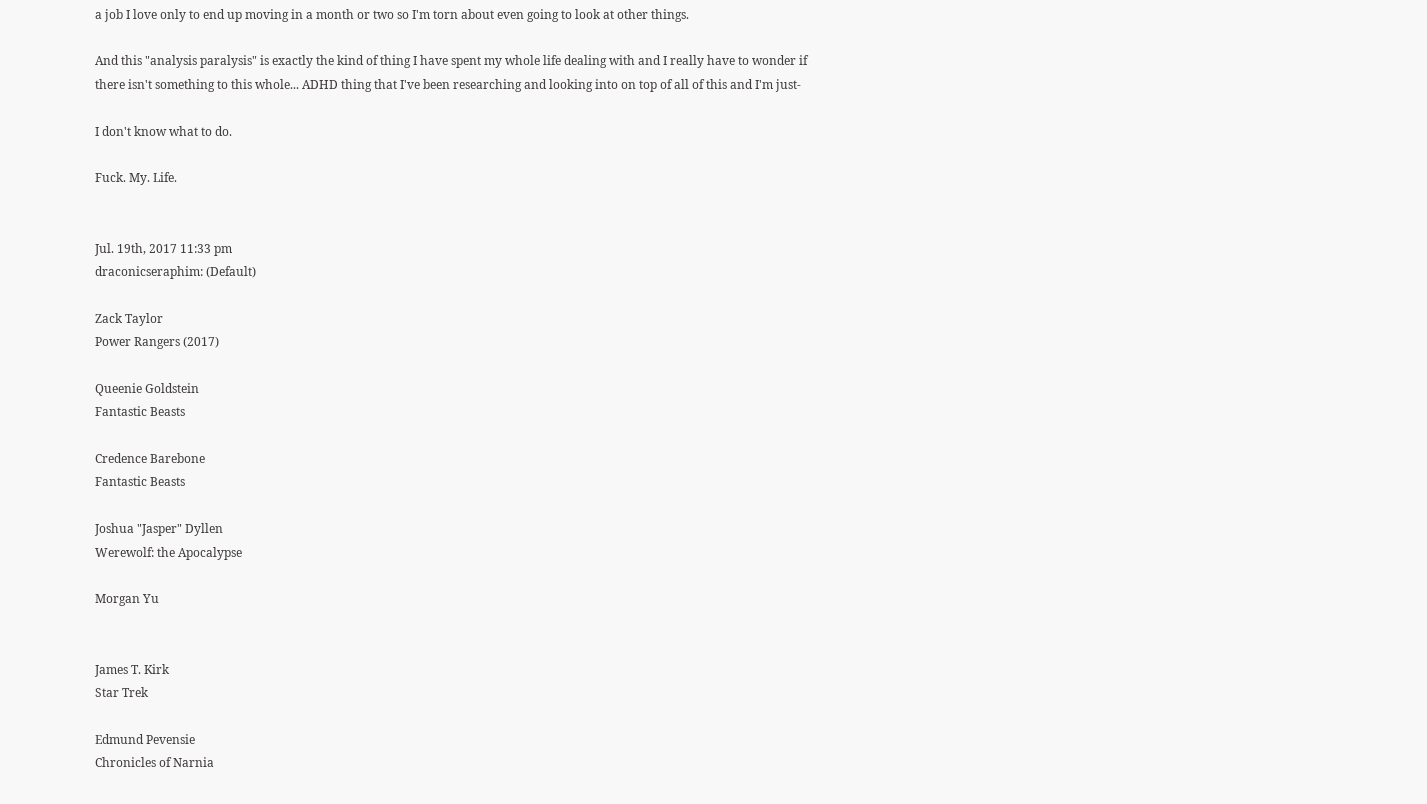a job I love only to end up moving in a month or two so I'm torn about even going to look at other things.

And this "analysis paralysis" is exactly the kind of thing I have spent my whole life dealing with and I really have to wonder if there isn't something to this whole... ADHD thing that I've been researching and looking into on top of all of this and I'm just-

I don't know what to do.

Fuck. My. Life.


Jul. 19th, 2017 11:33 pm
draconicseraphim: (Default)

Zack Taylor
Power Rangers (2017)

Queenie Goldstein
Fantastic Beasts

Credence Barebone
Fantastic Beasts

Joshua "Jasper" Dyllen
Werewolf: the Apocalypse

Morgan Yu


James T. Kirk
Star Trek

Edmund Pevensie
Chronicles of Narnia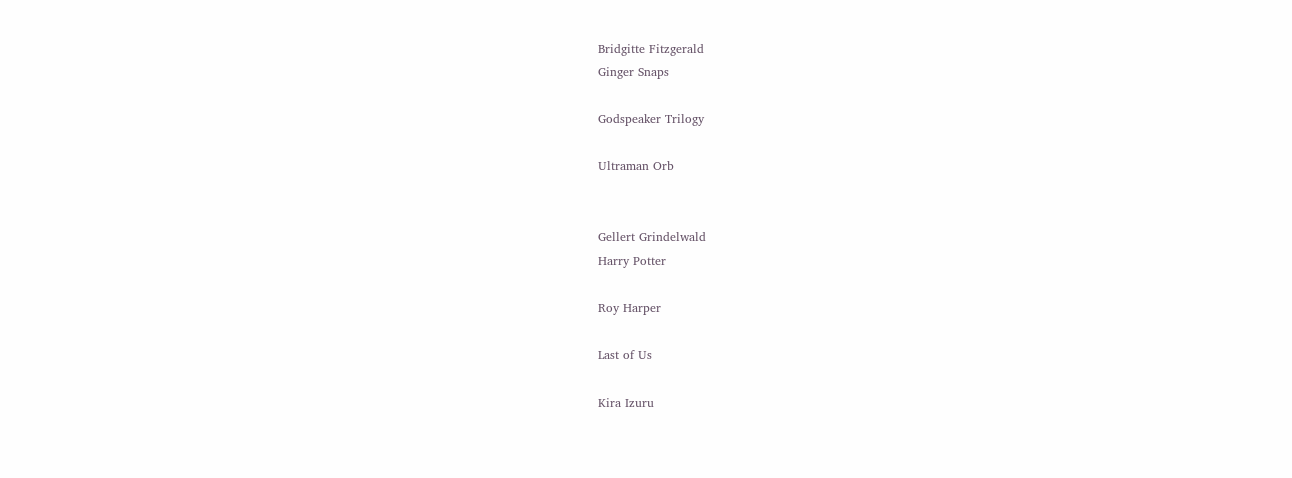Bridgitte Fitzgerald
Ginger Snaps

Godspeaker Trilogy

Ultraman Orb


Gellert Grindelwald
Harry Potter

Roy Harper

Last of Us

Kira Izuru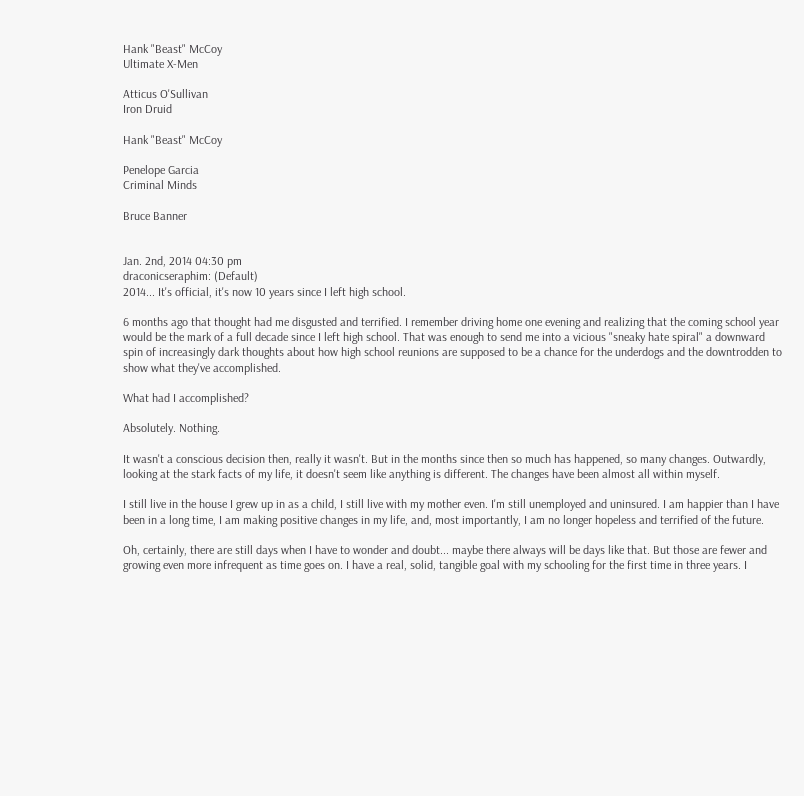Hank "Beast" McCoy
Ultimate X-Men

Atticus O'Sullivan
Iron Druid

Hank "Beast" McCoy

Penelope Garcia
Criminal Minds

Bruce Banner


Jan. 2nd, 2014 04:30 pm
draconicseraphim: (Default)
2014... It's official, it's now 10 years since I left high school.

6 months ago that thought had me disgusted and terrified. I remember driving home one evening and realizing that the coming school year would be the mark of a full decade since I left high school. That was enough to send me into a vicious "sneaky hate spiral" a downward spin of increasingly dark thoughts about how high school reunions are supposed to be a chance for the underdogs and the downtrodden to show what they've accomplished.

What had I accomplished?

Absolutely. Nothing.

It wasn't a conscious decision then, really it wasn't. But in the months since then so much has happened, so many changes. Outwardly, looking at the stark facts of my life, it doesn't seem like anything is different. The changes have been almost all within myself.

I still live in the house I grew up in as a child, I still live with my mother even. I'm still unemployed and uninsured. I am happier than I have been in a long time, I am making positive changes in my life, and, most importantly, I am no longer hopeless and terrified of the future.

Oh, certainly, there are still days when I have to wonder and doubt... maybe there always will be days like that. But those are fewer and growing even more infrequent as time goes on. I have a real, solid, tangible goal with my schooling for the first time in three years. I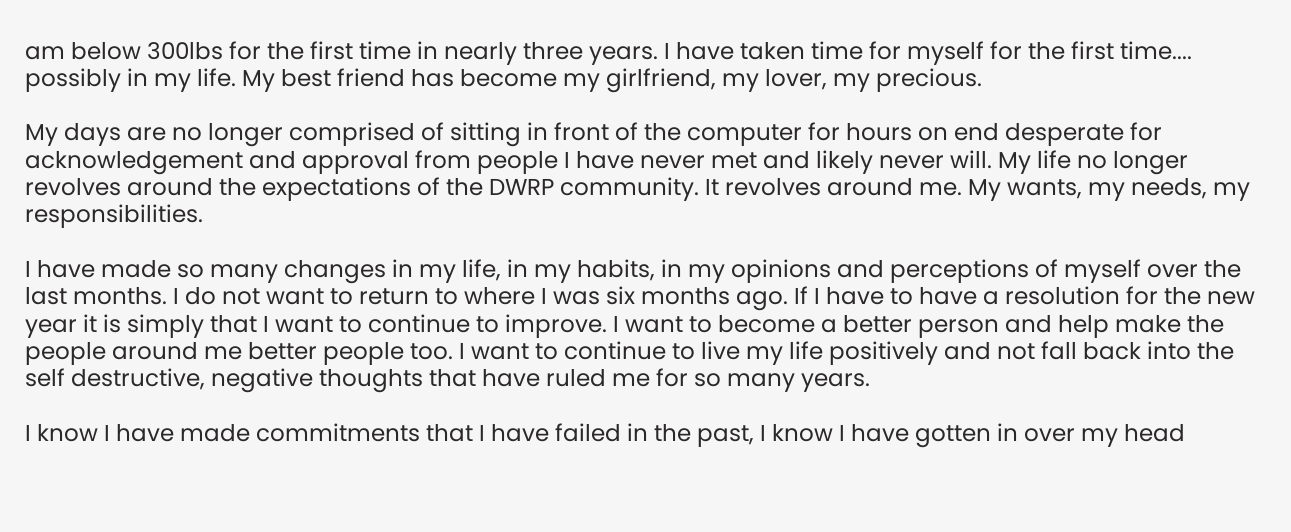am below 300lbs for the first time in nearly three years. I have taken time for myself for the first time.... possibly in my life. My best friend has become my girlfriend, my lover, my precious.

My days are no longer comprised of sitting in front of the computer for hours on end desperate for acknowledgement and approval from people I have never met and likely never will. My life no longer revolves around the expectations of the DWRP community. It revolves around me. My wants, my needs, my responsibilities.

I have made so many changes in my life, in my habits, in my opinions and perceptions of myself over the last months. I do not want to return to where I was six months ago. If I have to have a resolution for the new year it is simply that I want to continue to improve. I want to become a better person and help make the people around me better people too. I want to continue to live my life positively and not fall back into the self destructive, negative thoughts that have ruled me for so many years.

I know I have made commitments that I have failed in the past, I know I have gotten in over my head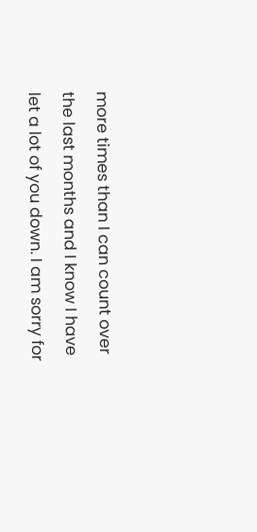more times than I can count over the last months and I know I have let a lot of you down. I am sorry for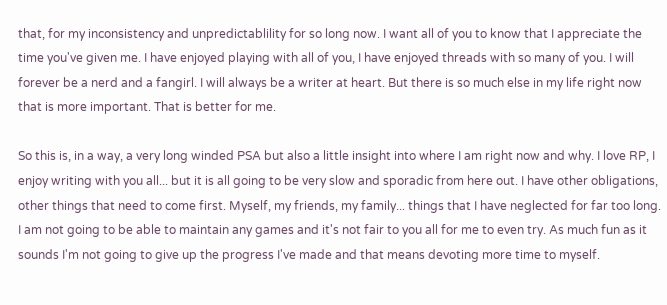that, for my inconsistency and unpredictablility for so long now. I want all of you to know that I appreciate the time you've given me. I have enjoyed playing with all of you, I have enjoyed threads with so many of you. I will forever be a nerd and a fangirl. I will always be a writer at heart. But there is so much else in my life right now that is more important. That is better for me.

So this is, in a way, a very long winded PSA but also a little insight into where I am right now and why. I love RP, I enjoy writing with you all... but it is all going to be very slow and sporadic from here out. I have other obligations, other things that need to come first. Myself, my friends, my family... things that I have neglected for far too long. I am not going to be able to maintain any games and it's not fair to you all for me to even try. As much fun as it sounds I'm not going to give up the progress I've made and that means devoting more time to myself.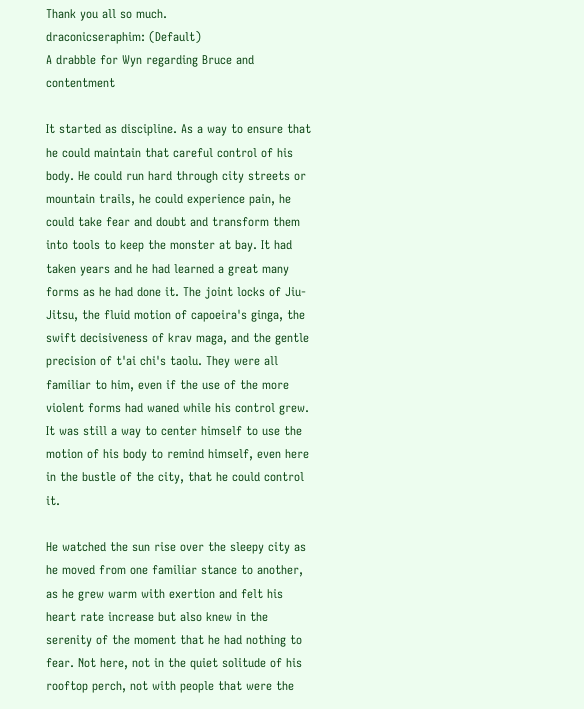Thank you all so much.
draconicseraphim: (Default)
A drabble for Wyn regarding Bruce and contentment

It started as discipline. As a way to ensure that he could maintain that careful control of his body. He could run hard through city streets or mountain trails, he could experience pain, he could take fear and doubt and transform them into tools to keep the monster at bay. It had taken years and he had learned a great many forms as he had done it. The joint locks of Jiu-Jitsu, the fluid motion of capoeira's ginga, the swift decisiveness of krav maga, and the gentle precision of t'ai chi's taolu. They were all familiar to him, even if the use of the more violent forms had waned while his control grew. It was still a way to center himself to use the motion of his body to remind himself, even here in the bustle of the city, that he could control it.

He watched the sun rise over the sleepy city as he moved from one familiar stance to another, as he grew warm with exertion and felt his heart rate increase but also knew in the serenity of the moment that he had nothing to fear. Not here, not in the quiet solitude of his rooftop perch, not with people that were the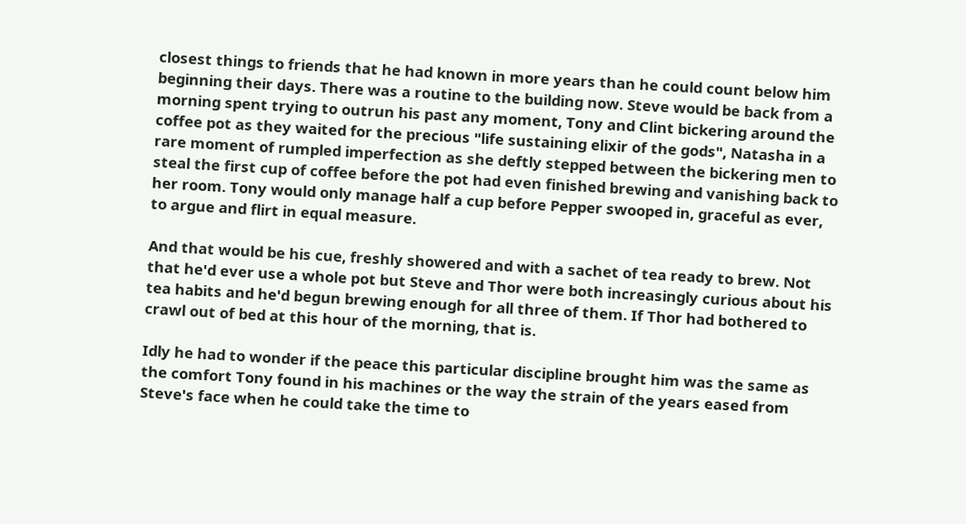closest things to friends that he had known in more years than he could count below him beginning their days. There was a routine to the building now. Steve would be back from a morning spent trying to outrun his past any moment, Tony and Clint bickering around the coffee pot as they waited for the precious "life sustaining elixir of the gods", Natasha in a rare moment of rumpled imperfection as she deftly stepped between the bickering men to steal the first cup of coffee before the pot had even finished brewing and vanishing back to her room. Tony would only manage half a cup before Pepper swooped in, graceful as ever, to argue and flirt in equal measure.

And that would be his cue, freshly showered and with a sachet of tea ready to brew. Not that he'd ever use a whole pot but Steve and Thor were both increasingly curious about his tea habits and he'd begun brewing enough for all three of them. If Thor had bothered to crawl out of bed at this hour of the morning, that is.

Idly he had to wonder if the peace this particular discipline brought him was the same as the comfort Tony found in his machines or the way the strain of the years eased from Steve's face when he could take the time to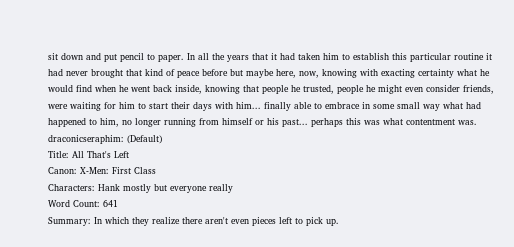sit down and put pencil to paper. In all the years that it had taken him to establish this particular routine it had never brought that kind of peace before but maybe here, now, knowing with exacting certainty what he would find when he went back inside, knowing that people he trusted, people he might even consider friends, were waiting for him to start their days with him... finally able to embrace in some small way what had happened to him, no longer running from himself or his past... perhaps this was what contentment was.
draconicseraphim: (Default)
Title: All That's Left
Canon: X-Men: First Class
Characters: Hank mostly but everyone really
Word Count: 641
Summary: In which they realize there aren't even pieces left to pick up.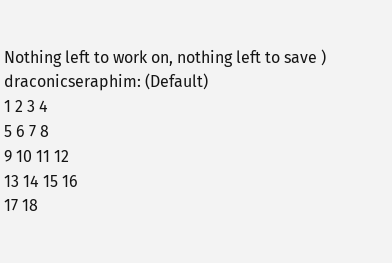Nothing left to work on, nothing left to save )
draconicseraphim: (Default)
1 2 3 4
5 6 7 8
9 10 11 12
13 14 15 16
17 18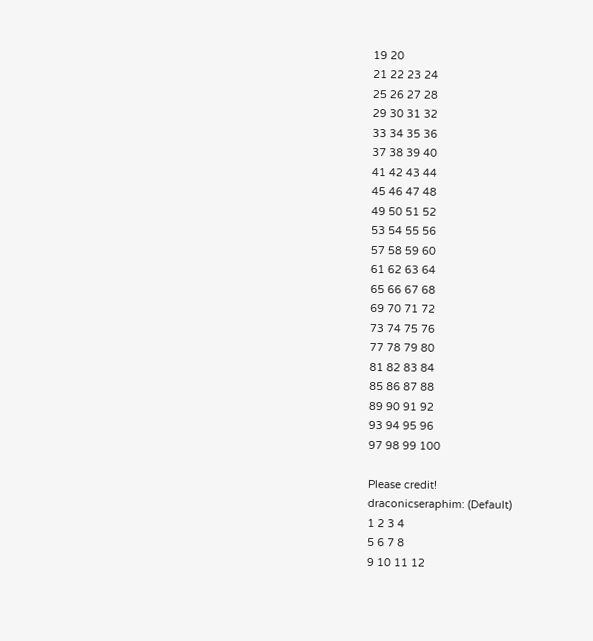19 20
21 22 23 24
25 26 27 28
29 30 31 32
33 34 35 36
37 38 39 40
41 42 43 44
45 46 47 48
49 50 51 52
53 54 55 56
57 58 59 60
61 62 63 64
65 66 67 68
69 70 71 72
73 74 75 76
77 78 79 80
81 82 83 84
85 86 87 88
89 90 91 92
93 94 95 96
97 98 99 100

Please credit!
draconicseraphim: (Default)
1 2 3 4
5 6 7 8
9 10 11 12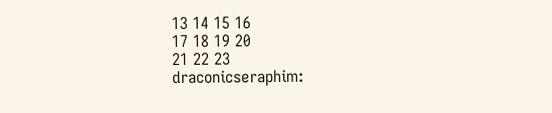13 14 15 16
17 18 19 20
21 22 23
draconicseraphim: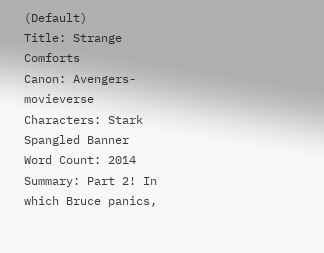(Default)
Title: Strange Comforts
Canon: Avengers- movieverse
Characters: Stark Spangled Banner
Word Count: 2014
Summary: Part 2! In which Bruce panics,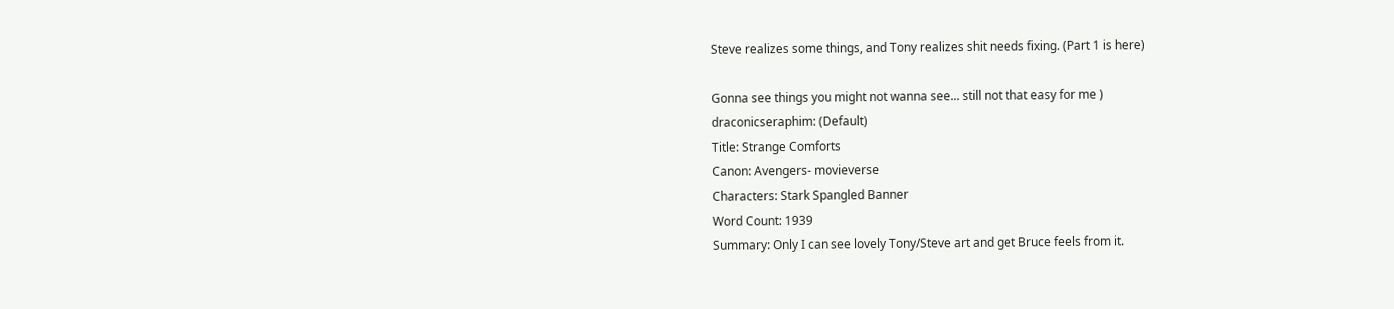Steve realizes some things, and Tony realizes shit needs fixing. (Part 1 is here)

Gonna see things you might not wanna see... still not that easy for me )
draconicseraphim: (Default)
Title: Strange Comforts
Canon: Avengers- movieverse
Characters: Stark Spangled Banner
Word Count: 1939
Summary: Only I can see lovely Tony/Steve art and get Bruce feels from it.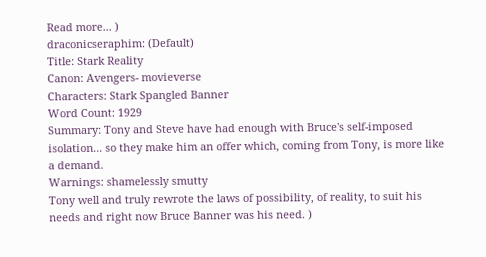Read more... )
draconicseraphim: (Default)
Title: Stark Reality
Canon: Avengers- movieverse
Characters: Stark Spangled Banner
Word Count: 1929
Summary: Tony and Steve have had enough with Bruce's self-imposed isolation... so they make him an offer which, coming from Tony, is more like a demand.
Warnings: shamelessly smutty
Tony well and truly rewrote the laws of possibility, of reality, to suit his needs and right now Bruce Banner was his need. )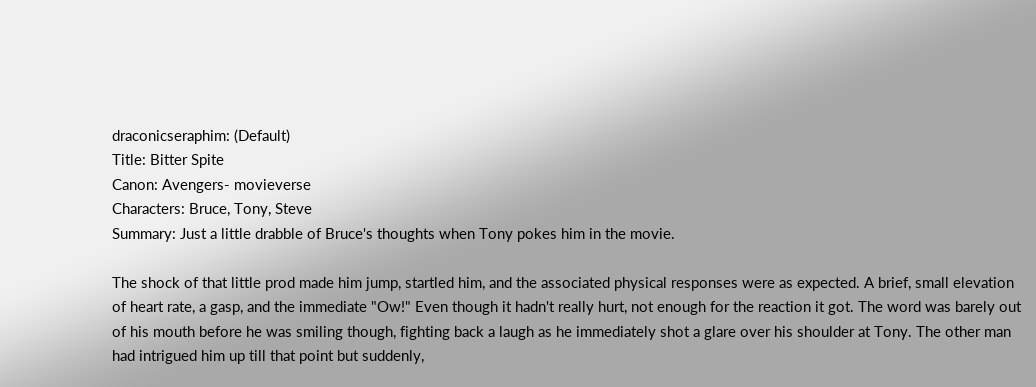draconicseraphim: (Default)
Title: Bitter Spite
Canon: Avengers- movieverse
Characters: Bruce, Tony, Steve
Summary: Just a little drabble of Bruce's thoughts when Tony pokes him in the movie.

The shock of that little prod made him jump, startled him, and the associated physical responses were as expected. A brief, small elevation of heart rate, a gasp, and the immediate "Ow!" Even though it hadn't really hurt, not enough for the reaction it got. The word was barely out of his mouth before he was smiling though, fighting back a laugh as he immediately shot a glare over his shoulder at Tony. The other man had intrigued him up till that point but suddenly,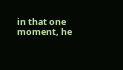in that one moment, he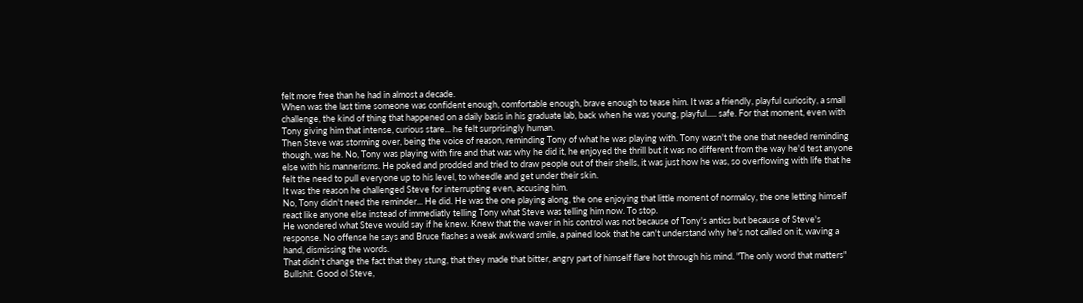felt more free than he had in almost a decade.
When was the last time someone was confident enough, comfortable enough, brave enough to tease him. It was a friendly, playful curiosity, a small challenge, the kind of thing that happened on a daily basis in his graduate lab, back when he was young, playful..... safe. For that moment, even with Tony giving him that intense, curious stare... he felt surprisingly human.
Then Steve was storming over, being the voice of reason, reminding Tony of what he was playing with. Tony wasn't the one that needed reminding though, was he. No, Tony was playing with fire and that was why he did it, he enjoyed the thrill but it was no different from the way he'd test anyone else with his mannerisms. He poked and prodded and tried to draw people out of their shells, it was just how he was, so overflowing with life that he felt the need to pull everyone up to his level, to wheedle and get under their skin.
It was the reason he challenged Steve for interrupting even, accusing him.
No, Tony didn't need the reminder... He did. He was the one playing along, the one enjoying that little moment of normalcy, the one letting himself react like anyone else instead of immediatly telling Tony what Steve was telling him now. To stop.
He wondered what Steve would say if he knew. Knew that the waver in his control was not because of Tony's antics but because of Steve's response. No offense he says and Bruce flashes a weak awkward smile, a pained look that he can't understand why he's not called on it, waving a hand, dismissing the words.
That didn't change the fact that they stung, that they made that bitter, angry part of himself flare hot through his mind. "The only word that matters" Bullshit. Good ol Steve,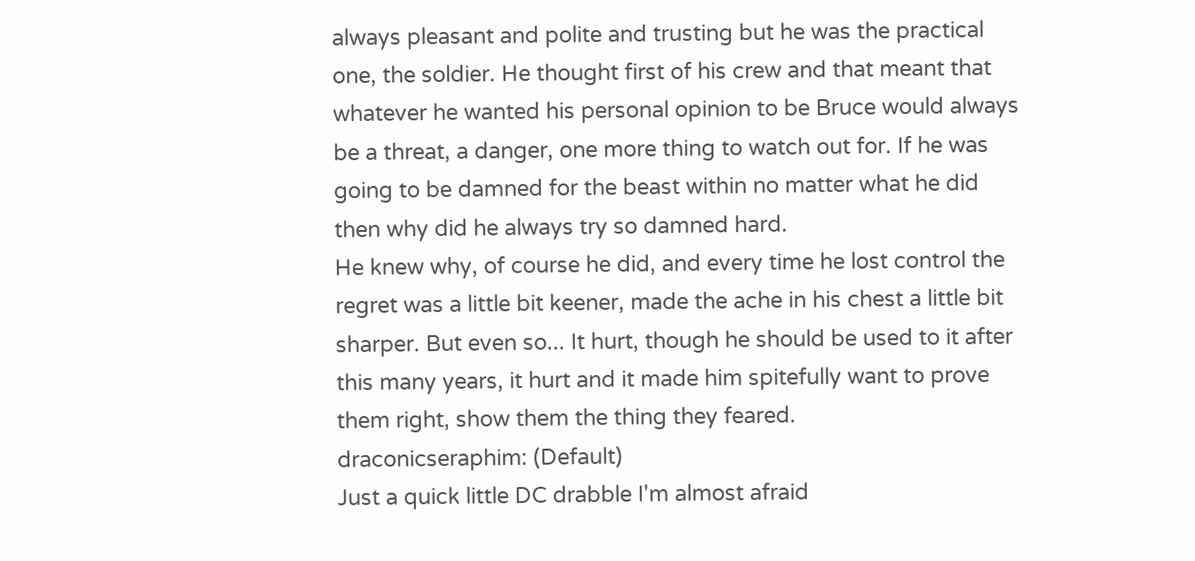always pleasant and polite and trusting but he was the practical one, the soldier. He thought first of his crew and that meant that whatever he wanted his personal opinion to be Bruce would always be a threat, a danger, one more thing to watch out for. If he was going to be damned for the beast within no matter what he did then why did he always try so damned hard.
He knew why, of course he did, and every time he lost control the regret was a little bit keener, made the ache in his chest a little bit sharper. But even so... It hurt, though he should be used to it after this many years, it hurt and it made him spitefully want to prove them right, show them the thing they feared.
draconicseraphim: (Default)
Just a quick little DC drabble I'm almost afraid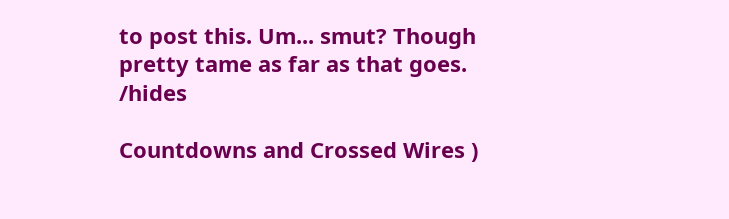to post this. Um... smut? Though pretty tame as far as that goes.  /hides

Countdowns and Crossed Wires )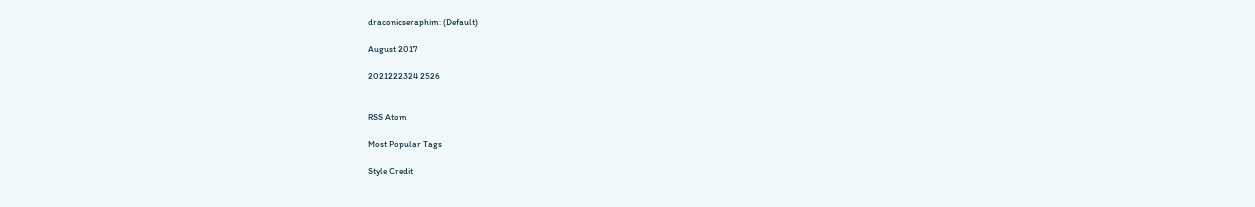draconicseraphim: (Default)

August 2017

2021222324 2526


RSS Atom

Most Popular Tags

Style Credit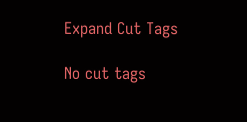Expand Cut Tags

No cut tags